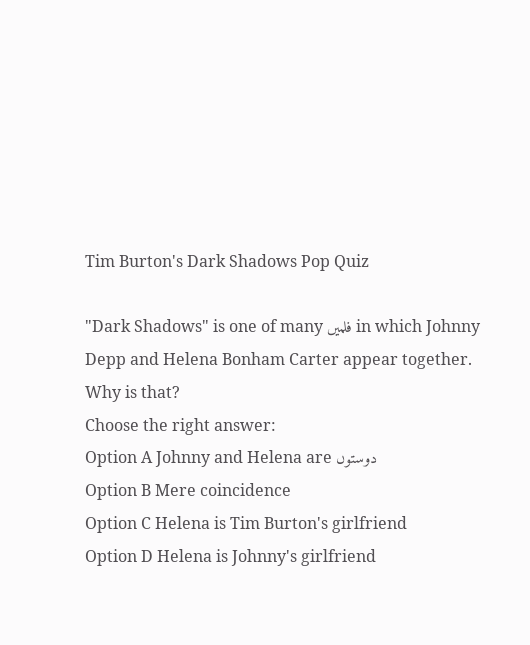Tim Burton's Dark Shadows Pop Quiz

"Dark Shadows" is one of many فلمیں in which Johnny Depp and Helena Bonham Carter appear together. Why is that?
Choose the right answer:
Option A Johnny and Helena are دوستوں
Option B Mere coincidence
Option C Helena is Tim Burton's girlfriend
Option D Helena is Johnny's girlfriend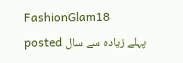FashionGlam18 posted پہلے زیادہ سے سال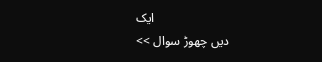ایک
دیں چھوڑ سوال >>